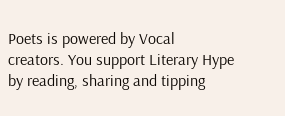Poets is powered by Vocal creators. You support Literary Hype by reading, sharing and tipping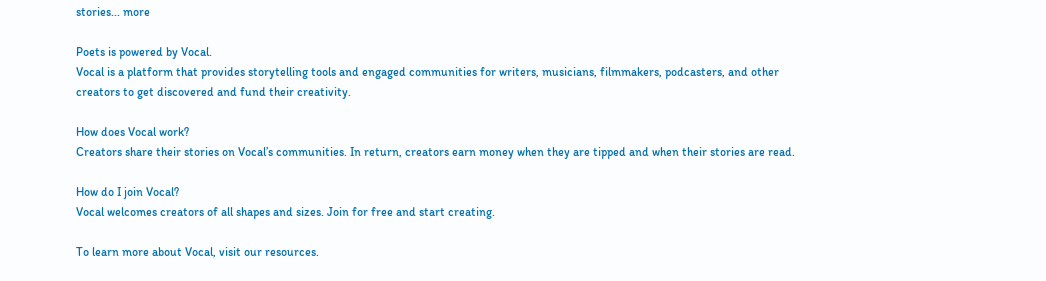stories... more

Poets is powered by Vocal.
Vocal is a platform that provides storytelling tools and engaged communities for writers, musicians, filmmakers, podcasters, and other creators to get discovered and fund their creativity.

How does Vocal work?
Creators share their stories on Vocal’s communities. In return, creators earn money when they are tipped and when their stories are read.

How do I join Vocal?
Vocal welcomes creators of all shapes and sizes. Join for free and start creating.

To learn more about Vocal, visit our resources.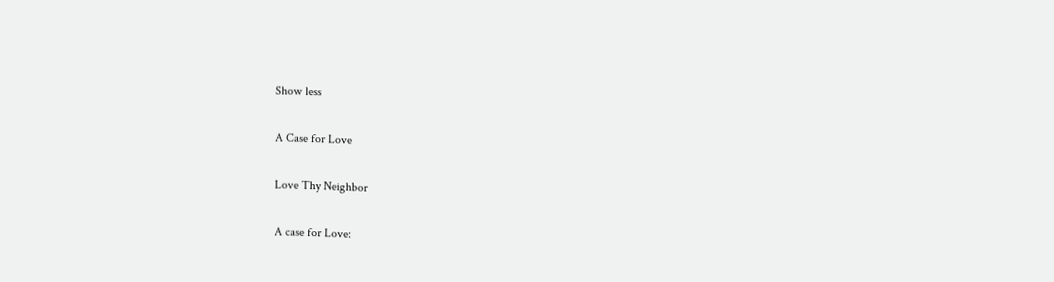Show less

A Case for Love

Love Thy Neighbor

A case for Love: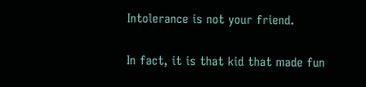Intolerance is not your friend.

In fact, it is that kid that made fun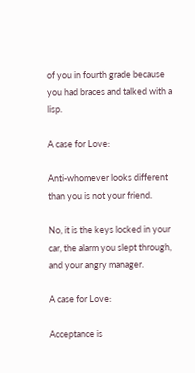of you in fourth grade because you had braces and talked with a lisp.

A case for Love:

Anti-whomever looks different than you is not your friend.

No, it is the keys locked in your car, the alarm you slept through, and your angry manager.

A case for Love:

Acceptance is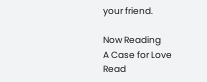your friend.

Now Reading
A Case for Love
Read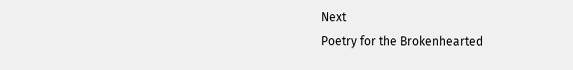Next
Poetry for the Brokenhearted